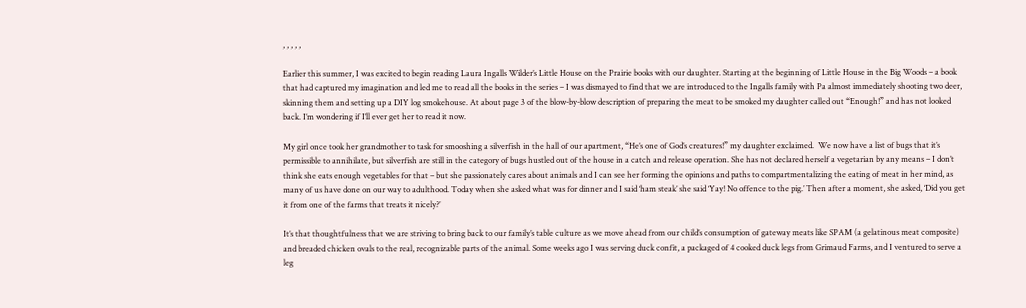, , , , ,

Earlier this summer, I was excited to begin reading Laura Ingalls Wilder’s Little House on the Prairie books with our daughter. Starting at the beginning of Little House in the Big Woods – a book that had captured my imagination and led me to read all the books in the series – I was dismayed to find that we are introduced to the Ingalls family with Pa almost immediately shooting two deer, skinning them and setting up a DIY log smokehouse. At about page 3 of the blow-by-blow description of preparing the meat to be smoked my daughter called out “Enough!” and has not looked back. I’m wondering if I’ll ever get her to read it now.

My girl once took her grandmother to task for smooshing a silverfish in the hall of our apartment, “He’s one of God’s creatures!” my daughter exclaimed.  We now have a list of bugs that it’s permissible to annihilate, but silverfish are still in the category of bugs hustled out of the house in a catch and release operation. She has not declared herself a vegetarian by any means – I don’t think she eats enough vegetables for that – but she passionately cares about animals and I can see her forming the opinions and paths to compartmentalizing the eating of meat in her mind, as many of us have done on our way to adulthood. Today when she asked what was for dinner and I said ‘ham steak’ she said ‘Yay! No offence to the pig.’ Then after a moment, she asked, ‘Did you get it from one of the farms that treats it nicely?’

It’s that thoughtfulness that we are striving to bring back to our family’s table culture as we move ahead from our child’s consumption of gateway meats like SPAM (a gelatinous meat composite) and breaded chicken ovals to the real, recognizable parts of the animal. Some weeks ago I was serving duck confit, a packaged of 4 cooked duck legs from Grimaud Farms, and I ventured to serve a leg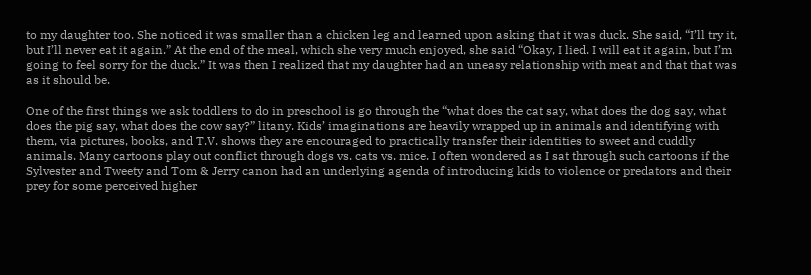to my daughter too. She noticed it was smaller than a chicken leg and learned upon asking that it was duck. She said, “I’ll try it, but I’ll never eat it again.” At the end of the meal, which she very much enjoyed, she said “Okay, I lied. I will eat it again, but I’m going to feel sorry for the duck.” It was then I realized that my daughter had an uneasy relationship with meat and that that was as it should be.

One of the first things we ask toddlers to do in preschool is go through the “what does the cat say, what does the dog say, what does the pig say, what does the cow say?” litany. Kids’ imaginations are heavily wrapped up in animals and identifying with them, via pictures, books, and T.V. shows they are encouraged to practically transfer their identities to sweet and cuddly animals. Many cartoons play out conflict through dogs vs. cats vs. mice. I often wondered as I sat through such cartoons if the Sylvester and Tweety and Tom & Jerry canon had an underlying agenda of introducing kids to violence or predators and their prey for some perceived higher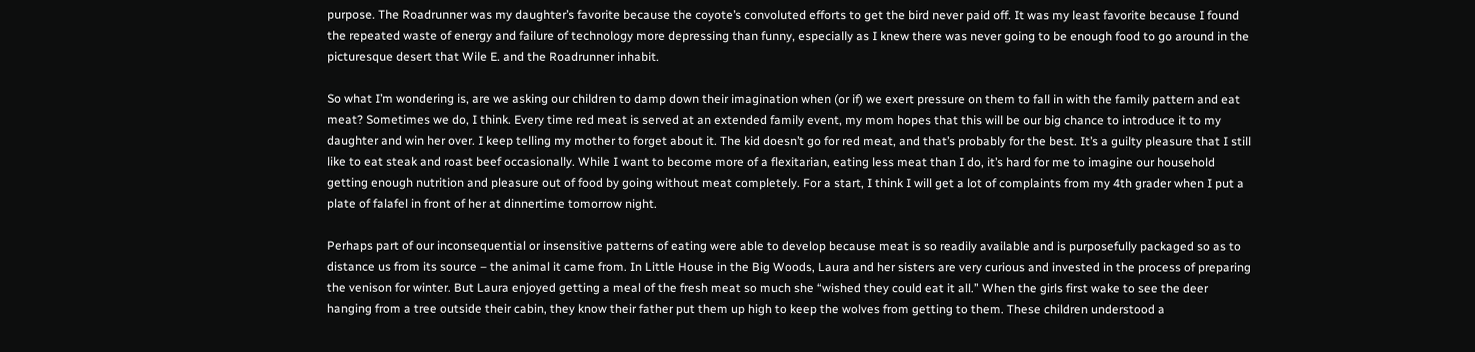purpose. The Roadrunner was my daughter’s favorite because the coyote’s convoluted efforts to get the bird never paid off. It was my least favorite because I found the repeated waste of energy and failure of technology more depressing than funny, especially as I knew there was never going to be enough food to go around in the picturesque desert that Wile E. and the Roadrunner inhabit.

So what I’m wondering is, are we asking our children to damp down their imagination when (or if) we exert pressure on them to fall in with the family pattern and eat meat? Sometimes we do, I think. Every time red meat is served at an extended family event, my mom hopes that this will be our big chance to introduce it to my daughter and win her over. I keep telling my mother to forget about it. The kid doesn’t go for red meat, and that’s probably for the best. It’s a guilty pleasure that I still like to eat steak and roast beef occasionally. While I want to become more of a flexitarian, eating less meat than I do, it’s hard for me to imagine our household getting enough nutrition and pleasure out of food by going without meat completely. For a start, I think I will get a lot of complaints from my 4th grader when I put a plate of falafel in front of her at dinnertime tomorrow night.

Perhaps part of our inconsequential or insensitive patterns of eating were able to develop because meat is so readily available and is purposefully packaged so as to distance us from its source – the animal it came from. In Little House in the Big Woods, Laura and her sisters are very curious and invested in the process of preparing the venison for winter. But Laura enjoyed getting a meal of the fresh meat so much she “wished they could eat it all.” When the girls first wake to see the deer hanging from a tree outside their cabin, they know their father put them up high to keep the wolves from getting to them. These children understood a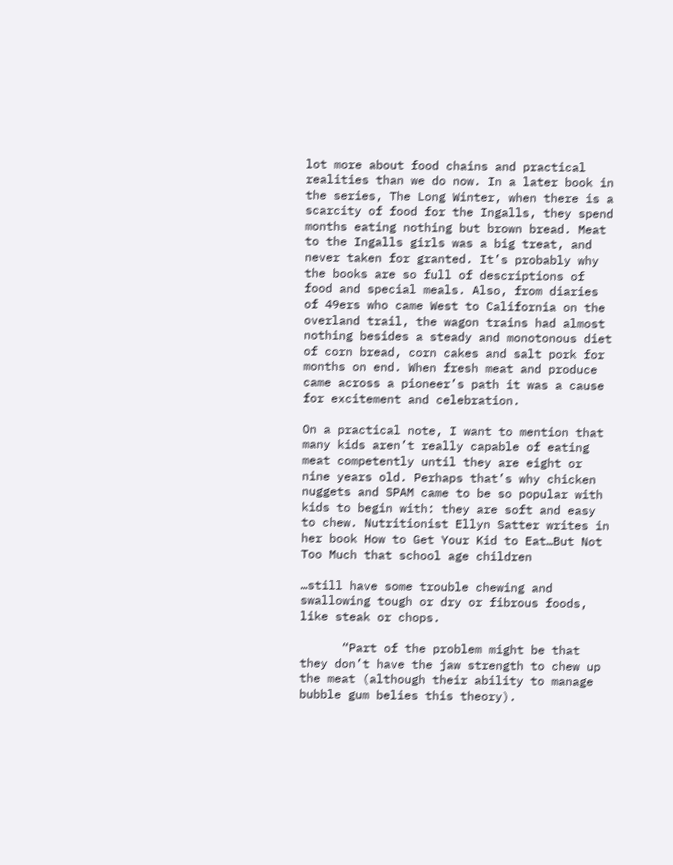lot more about food chains and practical realities than we do now. In a later book in the series, The Long Winter, when there is a scarcity of food for the Ingalls, they spend months eating nothing but brown bread. Meat to the Ingalls girls was a big treat, and never taken for granted. It’s probably why the books are so full of descriptions of food and special meals. Also, from diaries of 49ers who came West to California on the overland trail, the wagon trains had almost nothing besides a steady and monotonous diet of corn bread, corn cakes and salt pork for months on end. When fresh meat and produce came across a pioneer’s path it was a cause for excitement and celebration.

On a practical note, I want to mention that many kids aren’t really capable of eating meat competently until they are eight or nine years old. Perhaps that’s why chicken nuggets and SPAM came to be so popular with kids to begin with: they are soft and easy to chew. Nutritionist Ellyn Satter writes in her book How to Get Your Kid to Eat…But Not Too Much that school age children

…still have some trouble chewing and swallowing tough or dry or fibrous foods, like steak or chops.

      “Part of the problem might be that they don’t have the jaw strength to chew up the meat (although their ability to manage bubble gum belies this theory).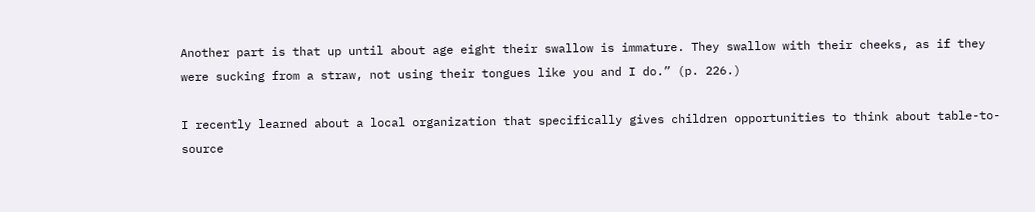Another part is that up until about age eight their swallow is immature. They swallow with their cheeks, as if they were sucking from a straw, not using their tongues like you and I do.” (p. 226.)

I recently learned about a local organization that specifically gives children opportunities to think about table-to-source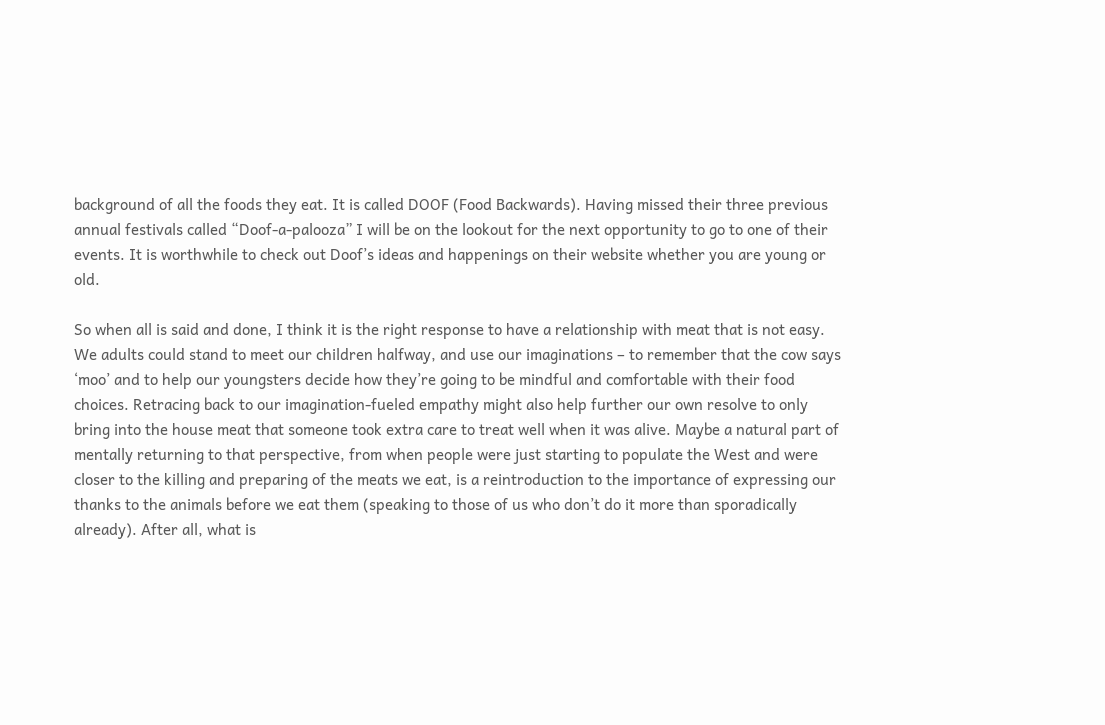background of all the foods they eat. It is called DOOF (Food Backwards). Having missed their three previous annual festivals called “Doof-a-palooza” I will be on the lookout for the next opportunity to go to one of their events. It is worthwhile to check out Doof’s ideas and happenings on their website whether you are young or old.

So when all is said and done, I think it is the right response to have a relationship with meat that is not easy. We adults could stand to meet our children halfway, and use our imaginations – to remember that the cow says ‘moo’ and to help our youngsters decide how they’re going to be mindful and comfortable with their food choices. Retracing back to our imagination-fueled empathy might also help further our own resolve to only bring into the house meat that someone took extra care to treat well when it was alive. Maybe a natural part of mentally returning to that perspective, from when people were just starting to populate the West and were closer to the killing and preparing of the meats we eat, is a reintroduction to the importance of expressing our thanks to the animals before we eat them (speaking to those of us who don’t do it more than sporadically already). After all, what is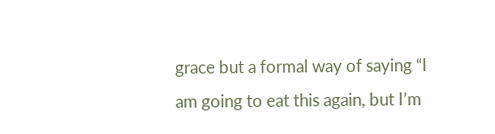grace but a formal way of saying “I am going to eat this again, but I’m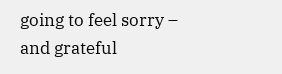going to feel sorry – and grateful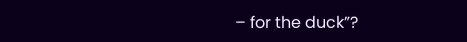– for the duck”?